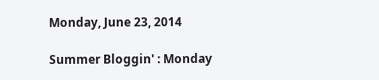Monday, June 23, 2014

Summer Bloggin' : Monday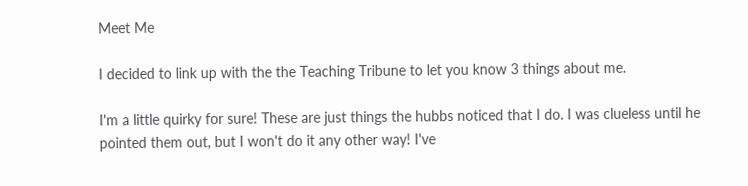Meet Me

I decided to link up with the the Teaching Tribune to let you know 3 things about me.

I'm a little quirky for sure! These are just things the hubbs noticed that I do. I was clueless until he pointed them out, but I won't do it any other way! I've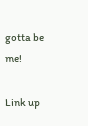gotta be me!

Link up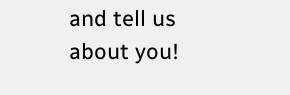and tell us about you!